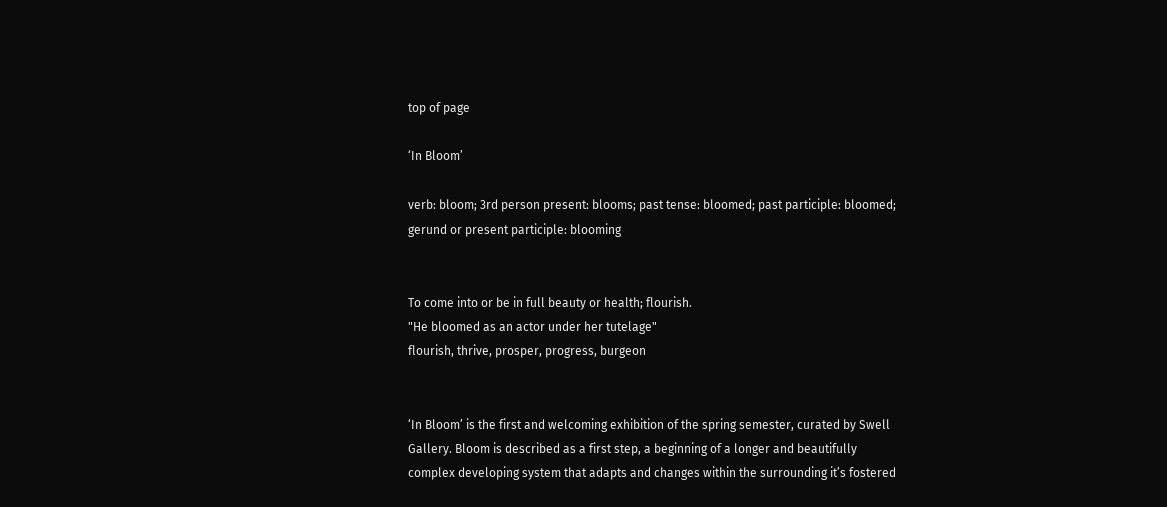top of page

‘In Bloom’

verb: bloom; 3rd person present: blooms; past tense: bloomed; past participle: bloomed; gerund or present participle: blooming


To come into or be in full beauty or health; flourish.
"He bloomed as an actor under her tutelage"
flourish, thrive, prosper, progress, burgeon


‘In Bloom’ is the first and welcoming exhibition of the spring semester, curated by Swell Gallery. Bloom is described as a first step, a beginning of a longer and beautifully complex developing system that adapts and changes within the surrounding it’s fostered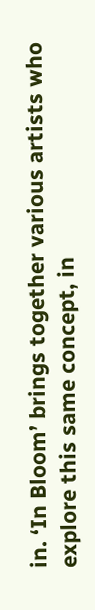in. ‘In Bloom’ brings together various artists who explore this same concept, in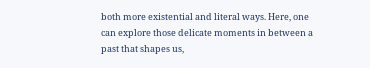both more existential and literal ways. Here, one can explore those delicate moments in between a past that shapes us,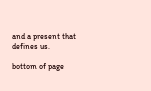and a present that defines us.

bottom of page